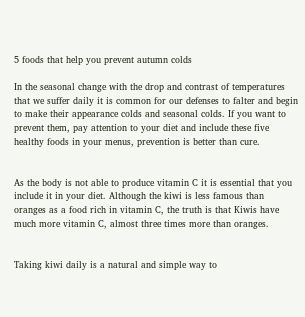5 foods that help you prevent autumn colds

In the seasonal change with the drop and contrast of temperatures that we suffer daily it is common for our defenses to falter and begin to make their appearance colds and seasonal colds. If you want to prevent them, pay attention to your diet and include these five healthy foods in your menus, prevention is better than cure.


As the body is not able to produce vitamin C it is essential that you include it in your diet. Although the kiwi is less famous than oranges as a food rich in vitamin C, the truth is that Kiwis have much more vitamin C, almost three times more than oranges.


Taking kiwi daily is a natural and simple way to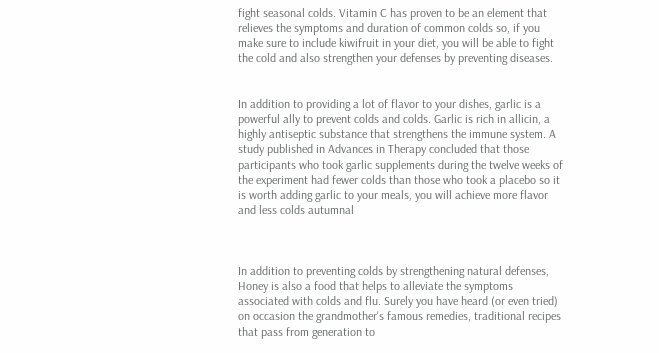fight seasonal colds. Vitamin C has proven to be an element that relieves the symptoms and duration of common colds so, if you make sure to include kiwifruit in your diet, you will be able to fight the cold and also strengthen your defenses by preventing diseases.


In addition to providing a lot of flavor to your dishes, garlic is a powerful ally to prevent colds and colds. Garlic is rich in allicin, a highly antiseptic substance that strengthens the immune system. A study published in Advances in Therapy concluded that those participants who took garlic supplements during the twelve weeks of the experiment had fewer colds than those who took a placebo so it is worth adding garlic to your meals, you will achieve more flavor and less colds autumnal



In addition to preventing colds by strengthening natural defenses, Honey is also a food that helps to alleviate the symptoms associated with colds and flu. Surely you have heard (or even tried) on occasion the grandmother's famous remedies, traditional recipes that pass from generation to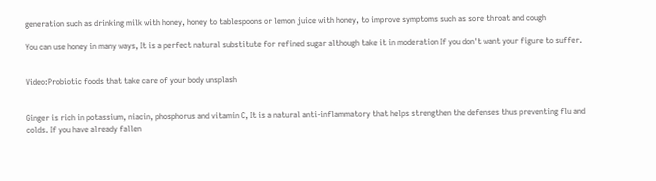generation such as drinking milk with honey, honey to tablespoons or lemon juice with honey, to improve symptoms such as sore throat and cough

You can use honey in many ways, It is a perfect natural substitute for refined sugar although take it in moderation If you don't want your figure to suffer.


Video:Probiotic foods that take care of your body unsplash


Ginger is rich in potassium, niacin, phosphorus and vitamin C, It is a natural anti-inflammatory that helps strengthen the defenses thus preventing flu and colds. If you have already fallen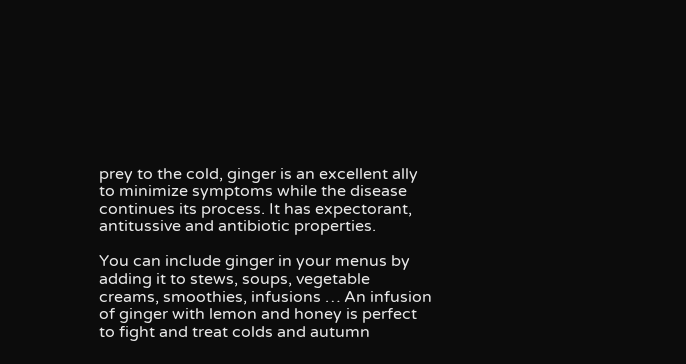prey to the cold, ginger is an excellent ally to minimize symptoms while the disease continues its process. It has expectorant, antitussive and antibiotic properties.

You can include ginger in your menus by adding it to stews, soups, vegetable creams, smoothies, infusions … An infusion of ginger with lemon and honey is perfect to fight and treat colds and autumn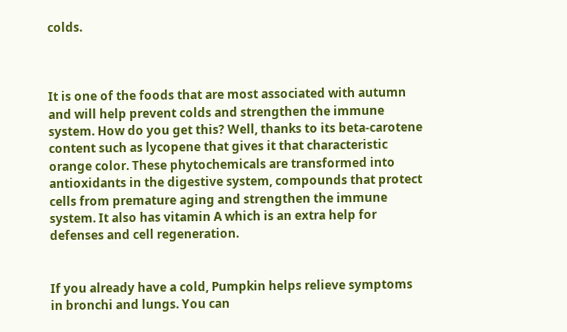colds.



It is one of the foods that are most associated with autumn and will help prevent colds and strengthen the immune system. How do you get this? Well, thanks to its beta-carotene content such as lycopene that gives it that characteristic orange color. These phytochemicals are transformed into antioxidants in the digestive system, compounds that protect cells from premature aging and strengthen the immune system. It also has vitamin A which is an extra help for defenses and cell regeneration.


If you already have a cold, Pumpkin helps relieve symptoms in bronchi and lungs. You can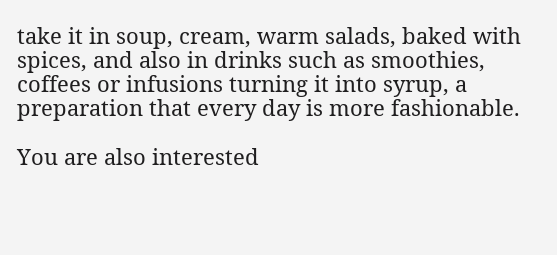take it in soup, cream, warm salads, baked with spices, and also in drinks such as smoothies, coffees or infusions turning it into syrup, a preparation that every day is more fashionable.

You are also interested